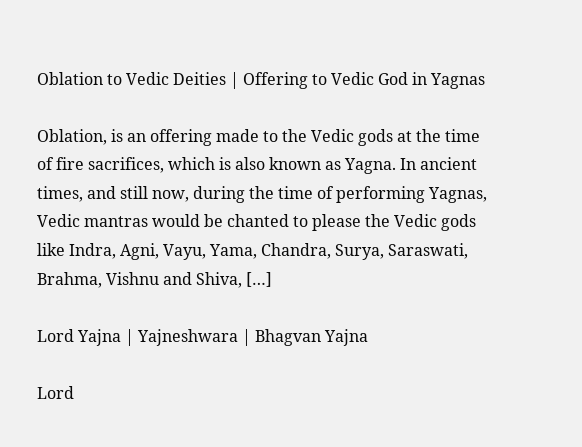Oblation to Vedic Deities | Offering to Vedic God in Yagnas

Oblation, is an offering made to the Vedic gods at the time of fire sacrifices, which is also known as Yagna. In ancient times, and still now, during the time of performing Yagnas, Vedic mantras would be chanted to please the Vedic gods like Indra, Agni, Vayu, Yama, Chandra, Surya, Saraswati, Brahma, Vishnu and Shiva, […]

Lord Yajna | Yajneshwara | Bhagvan Yajna

Lord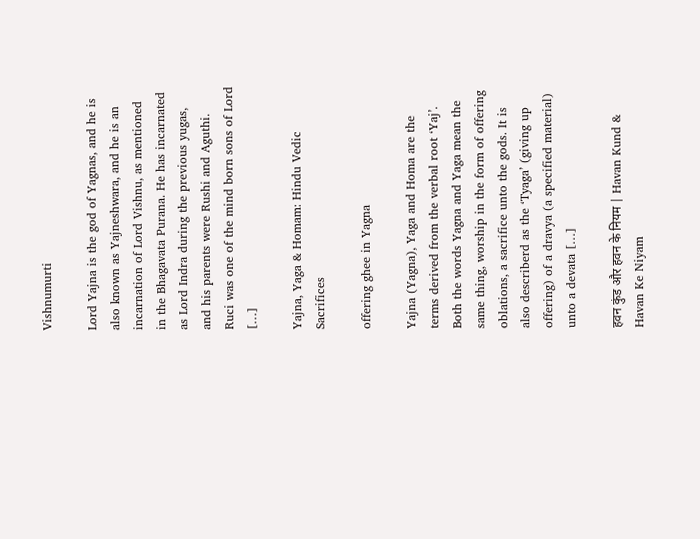Vishnumurti

Lord Yajna is the god of Yagnas, and he is also known as Yajneshwara, and he is an incarnation of Lord Vishnu, as mentioned in the Bhagavata Purana. He has incarnated as Lord Indra during the previous yugas, and his parents were Rushi and Aguthi. Ruci was one of the mind born sons of Lord […]

Yajna, Yaga & Homam: Hindu Vedic Sacrifices

offering ghee in Yagna

Yajna (Yagna), Yaga and Homa are the terms derived from the verbal root ‘Yaj’. Both the words Yagna and Yaga mean the same thing, worship in the form of offering oblations, a sacrifice unto the gods. It is also describerd as the ‘Tyaga’ (giving up offering) of a dravya (a specified material) unto a devata […]

हवन कुंड और हवन के नियम | Havan Kund & Havan Ke Niyam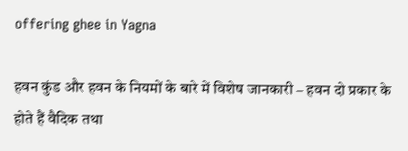offering ghee in Yagna

हवन कुंड और हवन के नियमों के बारे में विशेष जानकारी – हवन दो प्रकार के होते हैं वैदिक तथा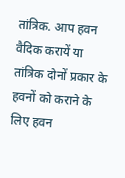तांत्रिक. आप हवन वैदिक करायें या तांत्रिक दोनों प्रकार के हवनों को कराने के लिए हवन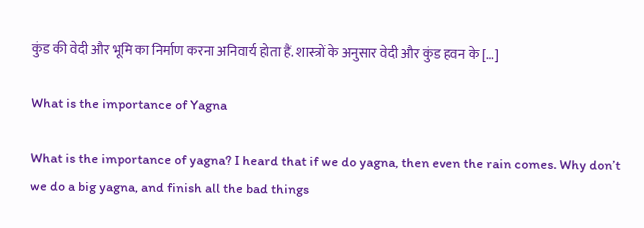कुंड की वेदी और भूमि का निर्माण करना अनिवार्य होता हैं. शास्त्रों के अनुसार वेदी और कुंड हवन के […]

What is the importance of Yagna

What is the importance of yagna? I heard that if we do yagna, then even the rain comes. Why don’t we do a big yagna, and finish all the bad things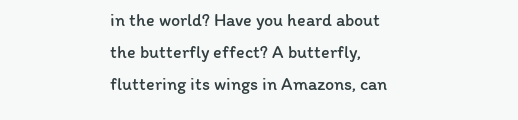in the world? Have you heard about the butterfly effect? A butterfly, fluttering its wings in Amazons, can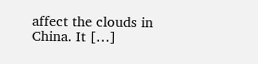affect the clouds in China. It […]